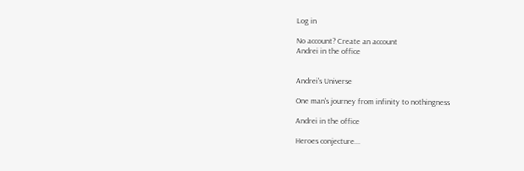Log in

No account? Create an account
Andrei in the office


Andrei's Universe

One man's journey from infinity to nothingness

Andrei in the office

Heroes conjecture...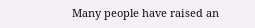Many people have raised an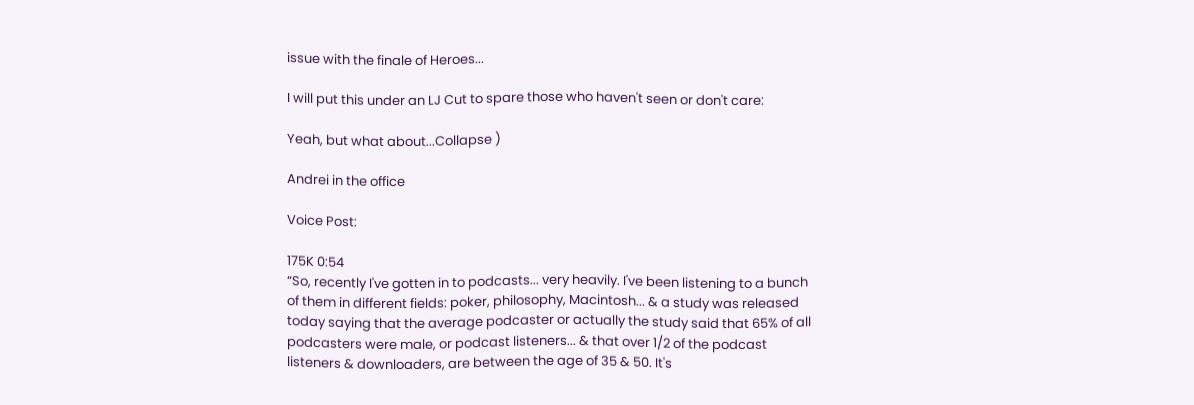issue with the finale of Heroes...

I will put this under an LJ Cut to spare those who haven't seen or don't care:

Yeah, but what about...Collapse )

Andrei in the office

Voice Post:

175K 0:54
“So, recently I've gotten in to podcasts... very heavily. I've been listening to a bunch of them in different fields: poker, philosophy, Macintosh... & a study was released today saying that the average podcaster or actually the study said that 65% of all podcasters were male, or podcast listeners... & that over 1/2 of the podcast listeners & downloaders, are between the age of 35 & 50. It's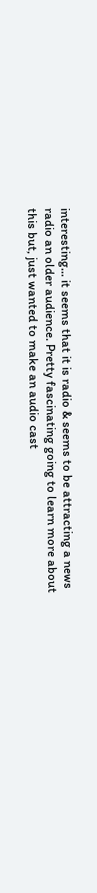interesting... it seems that it is radio & seems to be attracting a news radio an older audience. Pretty fascinating going to learn more about this but, just wanted to make an audio cast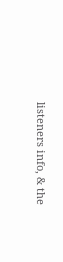listeners info, & the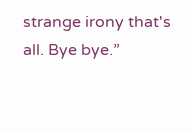strange irony that's all. Bye bye.”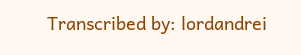Transcribed by: lordandrei